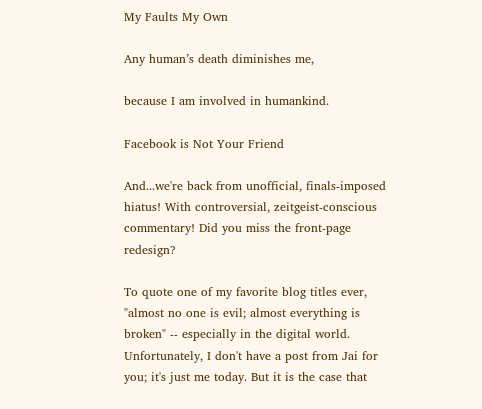My Faults My Own

Any human’s death diminishes me,

because I am involved in humankind.

Facebook is Not Your Friend

And...we're back from unofficial, finals-imposed hiatus! With controversial, zeitgeist-conscious commentary! Did you miss the front-page redesign?

To quote one of my favorite blog titles ever, "almost no one is evil; almost everything is broken" -- especially in the digital world. Unfortunately, I don't have a post from Jai for you; it's just me today. But it is the case that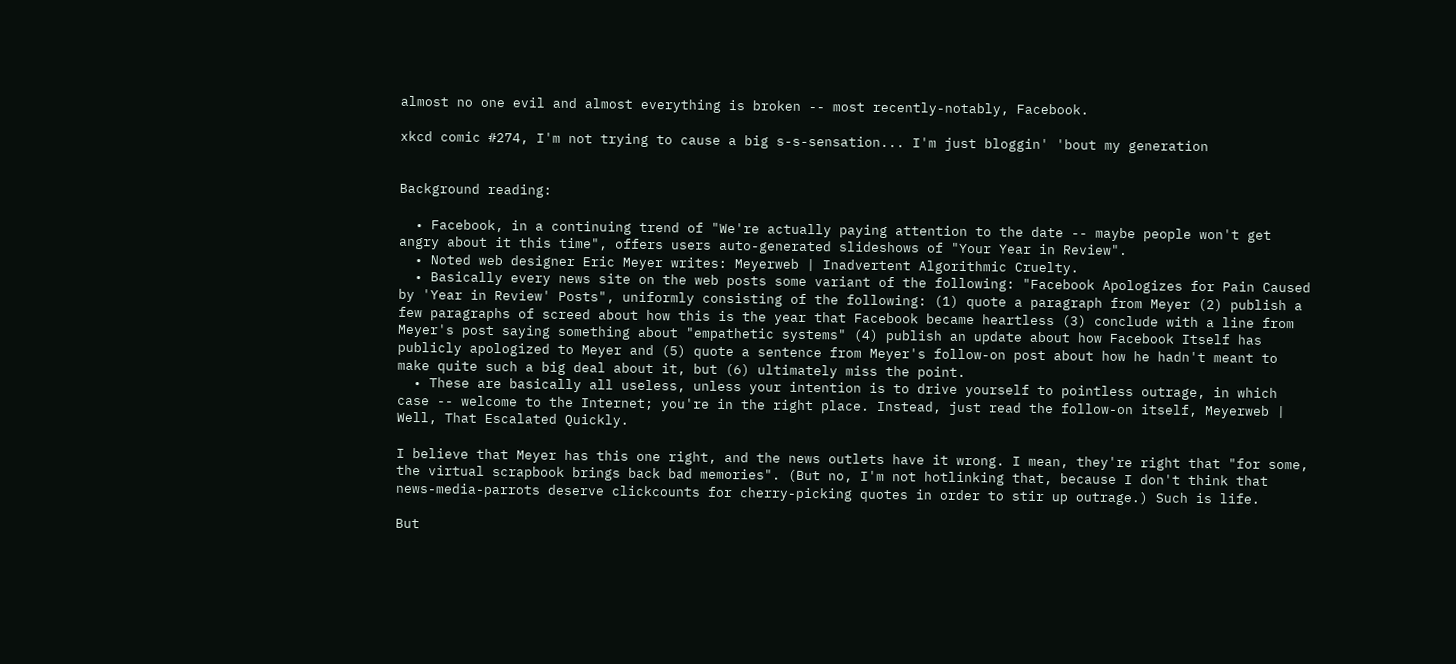almost no one evil and almost everything is broken -- most recently-notably, Facebook.

xkcd comic #274, I'm not trying to cause a big s-s-sensation... I'm just bloggin' 'bout my generation


Background reading:

  • Facebook, in a continuing trend of "We're actually paying attention to the date -- maybe people won't get angry about it this time", offers users auto-generated slideshows of "Your Year in Review".
  • Noted web designer Eric Meyer writes: Meyerweb | Inadvertent Algorithmic Cruelty.
  • Basically every news site on the web posts some variant of the following: "Facebook Apologizes for Pain Caused by 'Year in Review' Posts", uniformly consisting of the following: (1) quote a paragraph from Meyer (2) publish a few paragraphs of screed about how this is the year that Facebook became heartless (3) conclude with a line from Meyer's post saying something about "empathetic systems" (4) publish an update about how Facebook Itself has publicly apologized to Meyer and (5) quote a sentence from Meyer's follow-on post about how he hadn't meant to make quite such a big deal about it, but (6) ultimately miss the point.
  • These are basically all useless, unless your intention is to drive yourself to pointless outrage, in which case -- welcome to the Internet; you're in the right place. Instead, just read the follow-on itself, Meyerweb | Well, That Escalated Quickly.

I believe that Meyer has this one right, and the news outlets have it wrong. I mean, they're right that "for some, the virtual scrapbook brings back bad memories". (But no, I'm not hotlinking that, because I don't think that news-media-parrots deserve clickcounts for cherry-picking quotes in order to stir up outrage.) Such is life.

But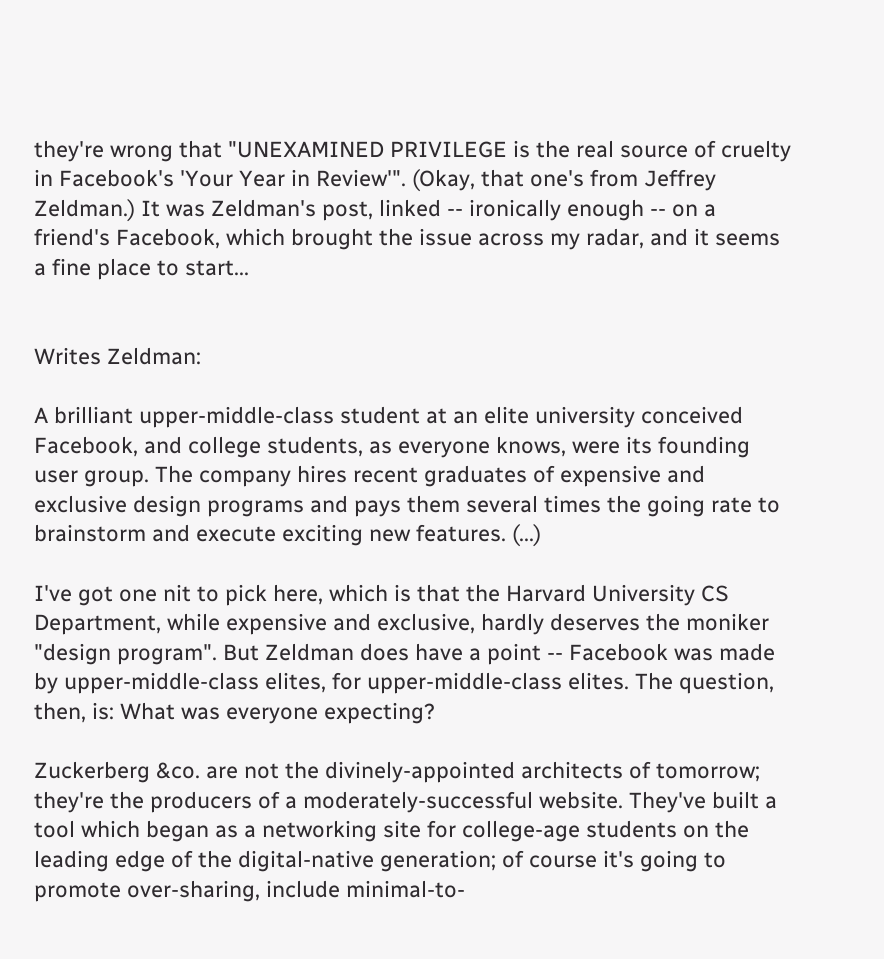they're wrong that "UNEXAMINED PRIVILEGE is the real source of cruelty in Facebook's 'Your Year in Review'". (Okay, that one's from Jeffrey Zeldman.) It was Zeldman's post, linked -- ironically enough -- on a friend's Facebook, which brought the issue across my radar, and it seems a fine place to start...


Writes Zeldman:

A brilliant upper-middle-class student at an elite university conceived Facebook, and college students, as everyone knows, were its founding user group. The company hires recent graduates of expensive and exclusive design programs and pays them several times the going rate to brainstorm and execute exciting new features. (...)

I've got one nit to pick here, which is that the Harvard University CS Department, while expensive and exclusive, hardly deserves the moniker "design program". But Zeldman does have a point -- Facebook was made by upper-middle-class elites, for upper-middle-class elites. The question, then, is: What was everyone expecting?

Zuckerberg &co. are not the divinely-appointed architects of tomorrow; they're the producers of a moderately-successful website. They've built a tool which began as a networking site for college-age students on the leading edge of the digital-native generation; of course it's going to promote over-sharing, include minimal-to-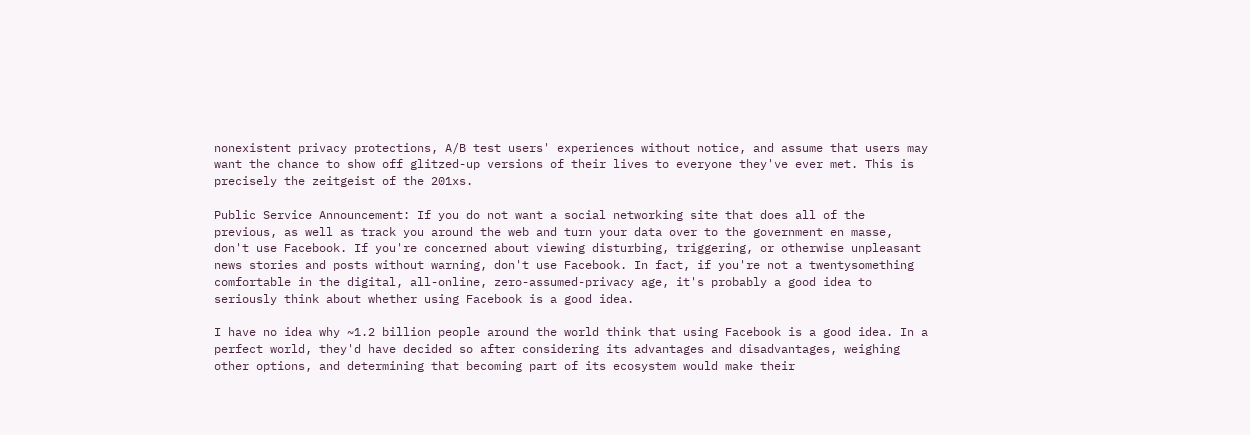nonexistent privacy protections, A/B test users' experiences without notice, and assume that users may want the chance to show off glitzed-up versions of their lives to everyone they've ever met. This is precisely the zeitgeist of the 201xs.

Public Service Announcement: If you do not want a social networking site that does all of the previous, as well as track you around the web and turn your data over to the government en masse, don't use Facebook. If you're concerned about viewing disturbing, triggering, or otherwise unpleasant news stories and posts without warning, don't use Facebook. In fact, if you're not a twentysomething comfortable in the digital, all-online, zero-assumed-privacy age, it's probably a good idea to seriously think about whether using Facebook is a good idea.

I have no idea why ~1.2 billion people around the world think that using Facebook is a good idea. In a perfect world, they'd have decided so after considering its advantages and disadvantages, weighing other options, and determining that becoming part of its ecosystem would make their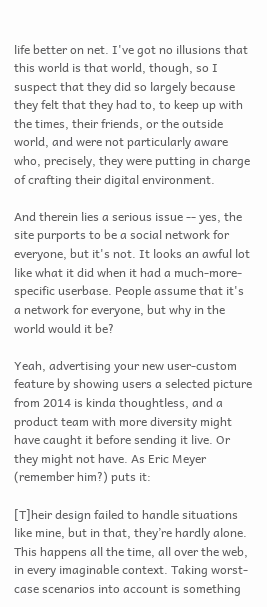life better on net. I've got no illusions that this world is that world, though, so I suspect that they did so largely because they felt that they had to, to keep up with the times, their friends, or the outside world, and were not particularly aware who, precisely, they were putting in charge of crafting their digital environment.

And therein lies a serious issue -- yes, the site purports to be a social network for everyone, but it's not. It looks an awful lot like what it did when it had a much-more-specific userbase. People assume that it's a network for everyone, but why in the world would it be?

Yeah, advertising your new user-custom feature by showing users a selected picture from 2014 is kinda thoughtless, and a product team with more diversity might have caught it before sending it live. Or they might not have. As Eric Meyer (remember him?) puts it:

[T]heir design failed to handle situations like mine, but in that, they’re hardly alone. This happens all the time, all over the web, in every imaginable context. Taking worst-case scenarios into account is something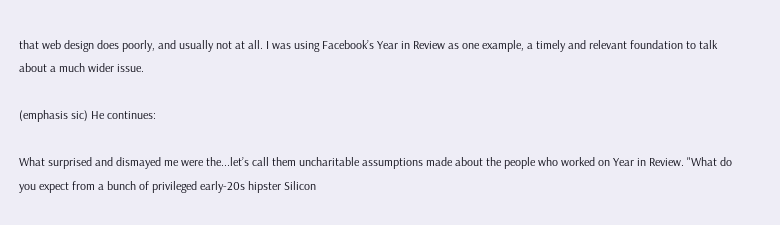that web design does poorly, and usually not at all. I was using Facebook’s Year in Review as one example, a timely and relevant foundation to talk about a much wider issue.

(emphasis sic) He continues:

What surprised and dismayed me were the...let’s call them uncharitable assumptions made about the people who worked on Year in Review. "What do you expect from a bunch of privileged early-20s hipster Silicon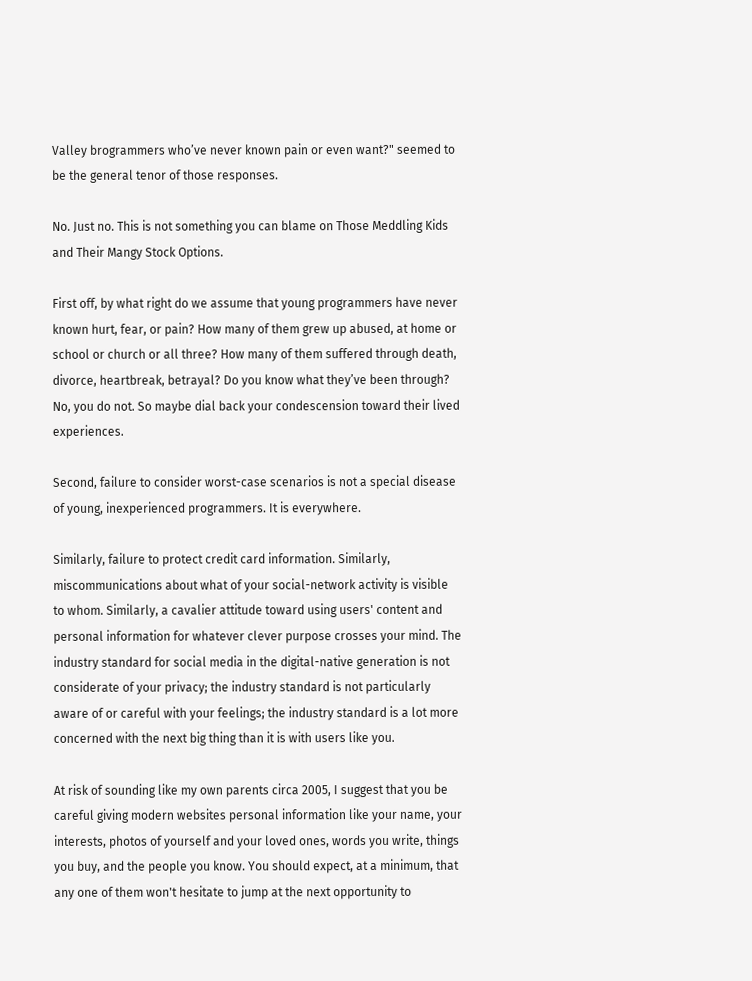Valley brogrammers who’ve never known pain or even want?" seemed to be the general tenor of those responses.

No. Just no. This is not something you can blame on Those Meddling Kids and Their Mangy Stock Options.

First off, by what right do we assume that young programmers have never known hurt, fear, or pain? How many of them grew up abused, at home or school or church or all three? How many of them suffered through death, divorce, heartbreak, betrayal? Do you know what they’ve been through? No, you do not. So maybe dial back your condescension toward their lived experiences.

Second, failure to consider worst-case scenarios is not a special disease of young, inexperienced programmers. It is everywhere.

Similarly, failure to protect credit card information. Similarly, miscommunications about what of your social-network activity is visible to whom. Similarly, a cavalier attitude toward using users' content and personal information for whatever clever purpose crosses your mind. The industry standard for social media in the digital-native generation is not considerate of your privacy; the industry standard is not particularly aware of or careful with your feelings; the industry standard is a lot more concerned with the next big thing than it is with users like you.

At risk of sounding like my own parents circa 2005, I suggest that you be careful giving modern websites personal information like your name, your interests, photos of yourself and your loved ones, words you write, things you buy, and the people you know. You should expect, at a minimum, that any one of them won't hesitate to jump at the next opportunity to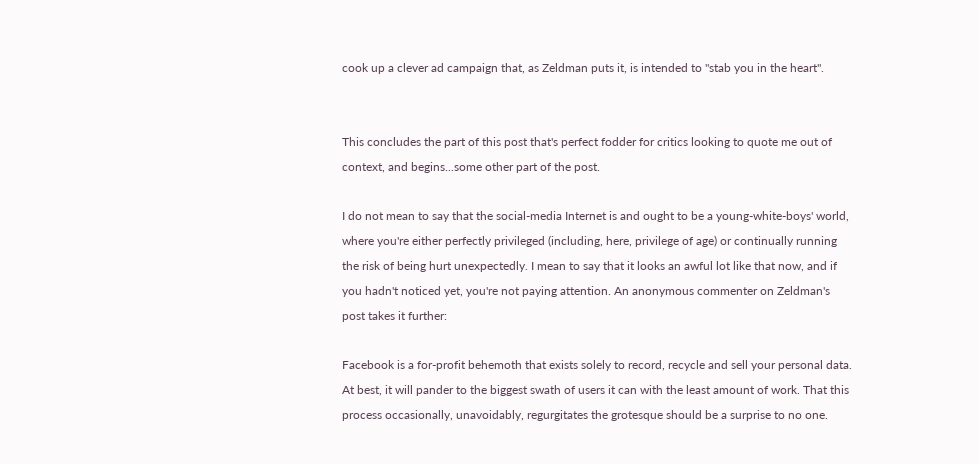cook up a clever ad campaign that, as Zeldman puts it, is intended to "stab you in the heart".


This concludes the part of this post that's perfect fodder for critics looking to quote me out of context, and begins...some other part of the post.

I do not mean to say that the social-media Internet is and ought to be a young-white-boys' world, where you're either perfectly privileged (including, here, privilege of age) or continually running the risk of being hurt unexpectedly. I mean to say that it looks an awful lot like that now, and if you hadn't noticed yet, you're not paying attention. An anonymous commenter on Zeldman's post takes it further:

Facebook is a for-profit behemoth that exists solely to record, recycle and sell your personal data. At best, it will pander to the biggest swath of users it can with the least amount of work. That this process occasionally, unavoidably, regurgitates the grotesque should be a surprise to no one.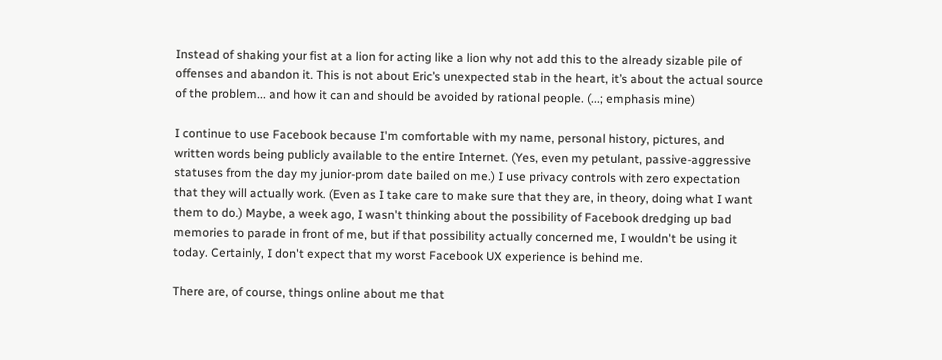Instead of shaking your fist at a lion for acting like a lion why not add this to the already sizable pile of offenses and abandon it. This is not about Eric’s unexpected stab in the heart, it’s about the actual source of the problem... and how it can and should be avoided by rational people. (...; emphasis mine)

I continue to use Facebook because I'm comfortable with my name, personal history, pictures, and written words being publicly available to the entire Internet. (Yes, even my petulant, passive-aggressive statuses from the day my junior-prom date bailed on me.) I use privacy controls with zero expectation that they will actually work. (Even as I take care to make sure that they are, in theory, doing what I want them to do.) Maybe, a week ago, I wasn't thinking about the possibility of Facebook dredging up bad memories to parade in front of me, but if that possibility actually concerned me, I wouldn't be using it today. Certainly, I don't expect that my worst Facebook UX experience is behind me.

There are, of course, things online about me that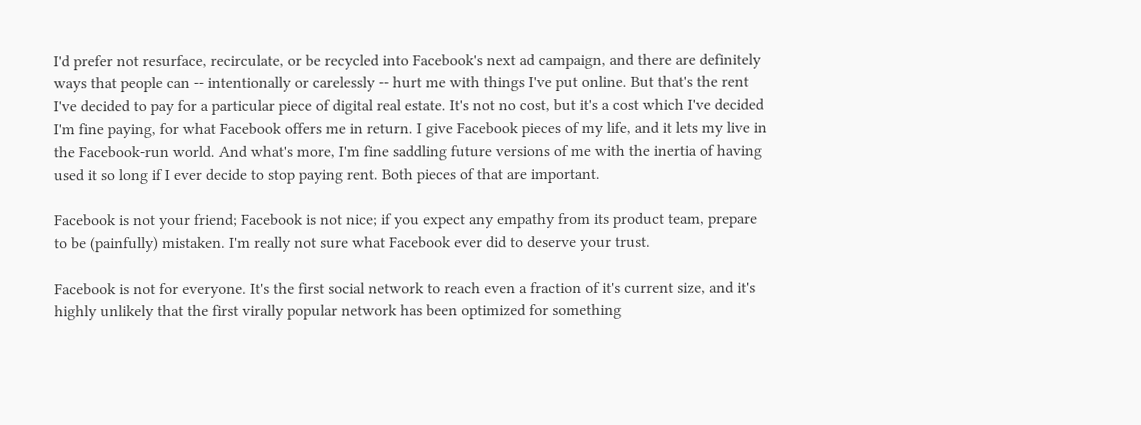I'd prefer not resurface, recirculate, or be recycled into Facebook's next ad campaign, and there are definitely ways that people can -- intentionally or carelessly -- hurt me with things I've put online. But that's the rent I've decided to pay for a particular piece of digital real estate. It's not no cost, but it's a cost which I've decided I'm fine paying, for what Facebook offers me in return. I give Facebook pieces of my life, and it lets my live in the Facebook-run world. And what's more, I'm fine saddling future versions of me with the inertia of having used it so long if I ever decide to stop paying rent. Both pieces of that are important.

Facebook is not your friend; Facebook is not nice; if you expect any empathy from its product team, prepare to be (painfully) mistaken. I'm really not sure what Facebook ever did to deserve your trust.

Facebook is not for everyone. It's the first social network to reach even a fraction of it's current size, and it's highly unlikely that the first virally popular network has been optimized for something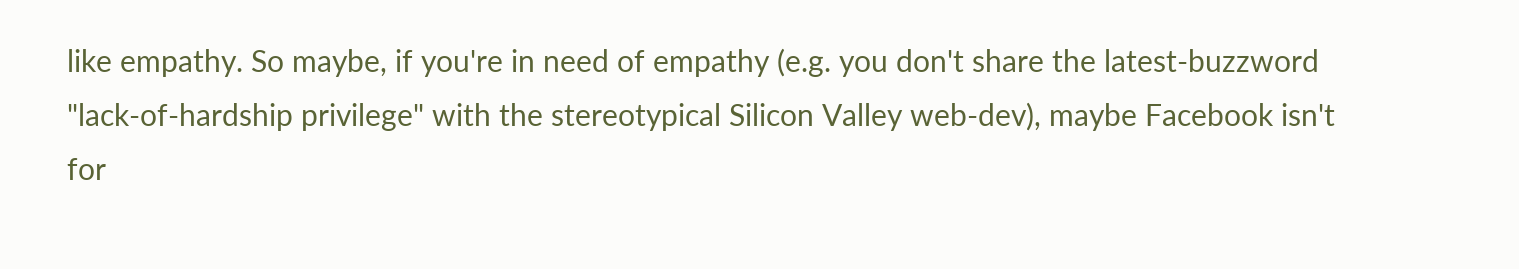like empathy. So maybe, if you're in need of empathy (e.g. you don't share the latest-buzzword "lack-of-hardship privilege" with the stereotypical Silicon Valley web-dev), maybe Facebook isn't for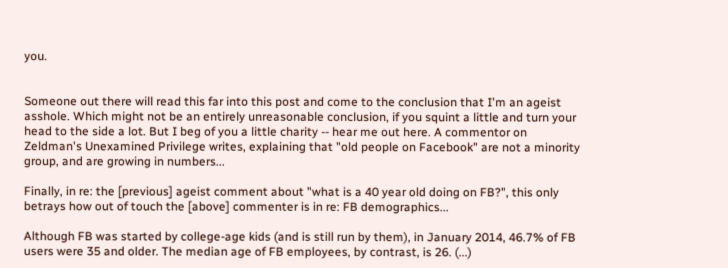you.


Someone out there will read this far into this post and come to the conclusion that I'm an ageist asshole. Which might not be an entirely unreasonable conclusion, if you squint a little and turn your head to the side a lot. But I beg of you a little charity -- hear me out here. A commentor on Zeldman's Unexamined Privilege writes, explaining that "old people on Facebook" are not a minority group, and are growing in numbers...

Finally, in re: the [previous] ageist comment about "what is a 40 year old doing on FB?", this only betrays how out of touch the [above] commenter is in re: FB demographics...

Although FB was started by college-age kids (and is still run by them), in January 2014, 46.7% of FB users were 35 and older. The median age of FB employees, by contrast, is 26. (...)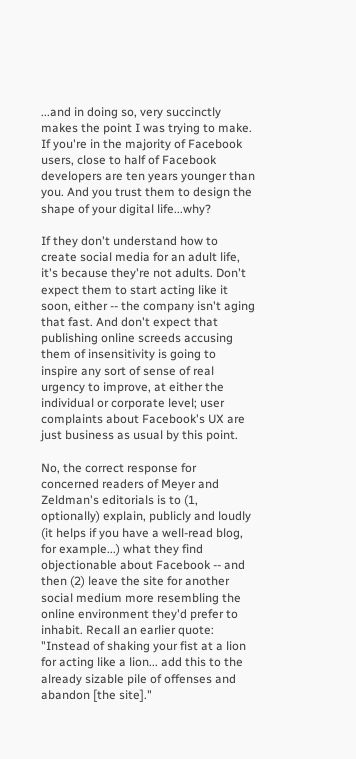...and in doing so, very succinctly makes the point I was trying to make. If you're in the majority of Facebook users, close to half of Facebook developers are ten years younger than you. And you trust them to design the shape of your digital life...why?

If they don't understand how to create social media for an adult life, it's because they're not adults. Don't expect them to start acting like it soon, either -- the company isn't aging that fast. And don't expect that publishing online screeds accusing them of insensitivity is going to inspire any sort of sense of real urgency to improve, at either the individual or corporate level; user complaints about Facebook's UX are just business as usual by this point.

No, the correct response for concerned readers of Meyer and Zeldman's editorials is to (1, optionally) explain, publicly and loudly (it helps if you have a well-read blog, for example...) what they find objectionable about Facebook -- and then (2) leave the site for another social medium more resembling the online environment they'd prefer to inhabit. Recall an earlier quote: "Instead of shaking your fist at a lion for acting like a lion... add this to the already sizable pile of offenses and abandon [the site]."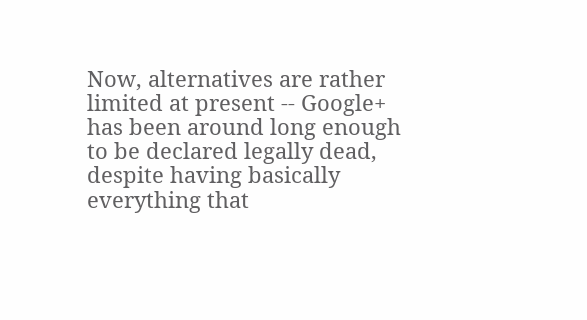Now, alternatives are rather limited at present -- Google+ has been around long enough to be declared legally dead, despite having basically everything that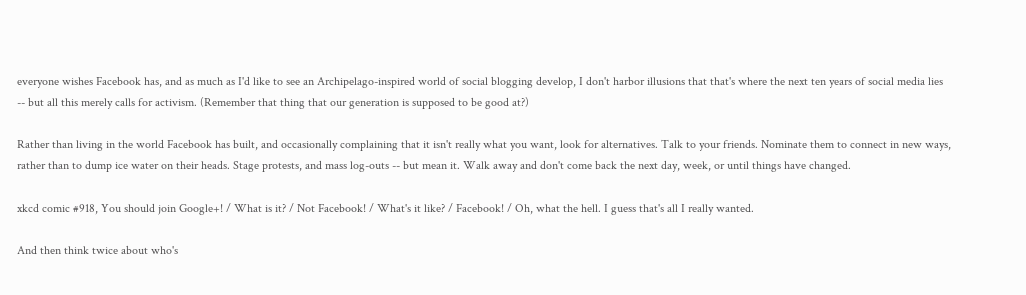everyone wishes Facebook has, and as much as I'd like to see an Archipelago-inspired world of social blogging develop, I don't harbor illusions that that's where the next ten years of social media lies -- but all this merely calls for activism. (Remember that thing that our generation is supposed to be good at?)

Rather than living in the world Facebook has built, and occasionally complaining that it isn't really what you want, look for alternatives. Talk to your friends. Nominate them to connect in new ways, rather than to dump ice water on their heads. Stage protests, and mass log-outs -- but mean it. Walk away and don't come back the next day, week, or until things have changed.

xkcd comic #918, You should join Google+! / What is it? / Not Facebook! / What's it like? / Facebook! / Oh, what the hell. I guess that's all I really wanted.

And then think twice about who's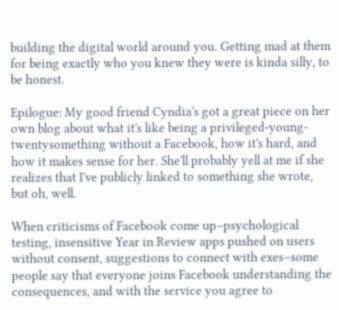building the digital world around you. Getting mad at them for being exactly who you knew they were is kinda silly, to be honest.

Epilogue: My good friend Cyndia's got a great piece on her own blog about what it's like being a privileged-young-twentysomething without a Facebook, how it's hard, and how it makes sense for her. She'll probably yell at me if she realizes that I've publicly linked to something she wrote, but oh, well.

When criticisms of Facebook come up–psychological testing, insensitive Year in Review apps pushed on users without consent, suggestions to connect with exes–some people say that everyone joins Facebook understanding the consequences, and with the service you agree to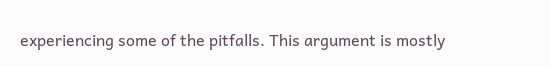experiencing some of the pitfalls. This argument is mostly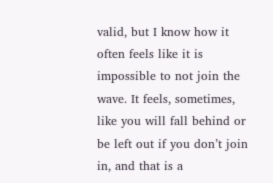valid, but I know how it often feels like it is impossible to not join the wave. It feels, sometimes, like you will fall behind or be left out if you don’t join in, and that is a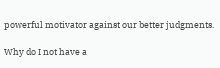powerful motivator against our better judgments.

Why do I not have a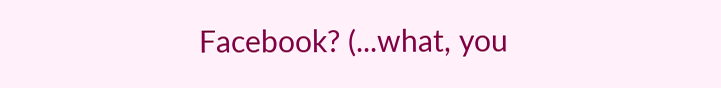Facebook? (...what, you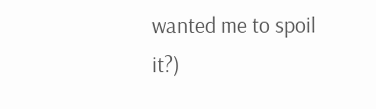wanted me to spoil it?)